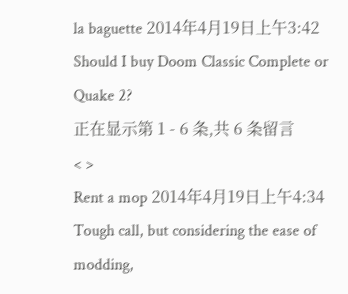la baguette 2014年4月19日上午3:42
Should I buy Doom Classic Complete or Quake 2?
正在显示第 1 - 6 条,共 6 条留言
< >
Rent a mop 2014年4月19日上午4:34
Tough call, but considering the ease of modding,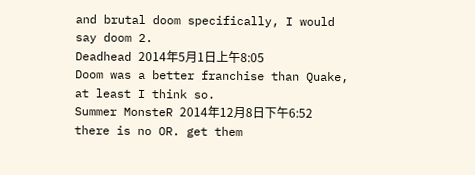and brutal doom specifically, I would say doom 2.
Deadhead 2014年5月1日上午8:05
Doom was a better franchise than Quake, at least I think so.
Summer MonsteR 2014年12月8日下午6:52
there is no OR. get them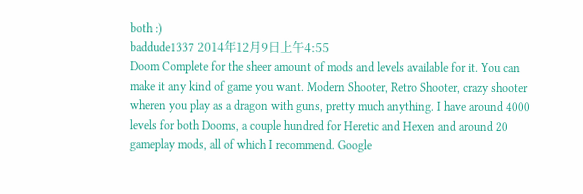both :)
baddude1337 2014年12月9日上午4:55
Doom Complete for the sheer amount of mods and levels available for it. You can make it any kind of game you want. Modern Shooter, Retro Shooter, crazy shooter wheren you play as a dragon with guns, pretty much anything. I have around 4000 levels for both Dooms, a couple hundred for Heretic and Hexen and around 20 gameplay mods, all of which I recommend. Google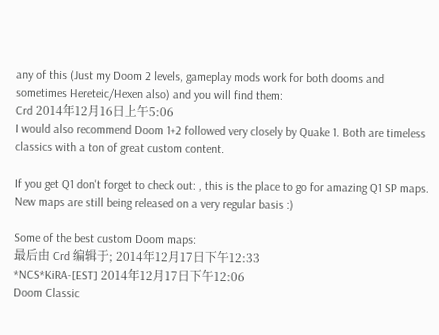any of this (Just my Doom 2 levels, gameplay mods work for both dooms and sometimes Hereteic/Hexen also) and you will find them:
Crd 2014年12月16日上午5:06
I would also recommend Doom 1+2 followed very closely by Quake 1. Both are timeless classics with a ton of great custom content.

If you get Q1 don't forget to check out: , this is the place to go for amazing Q1 SP maps. New maps are still being released on a very regular basis :)

Some of the best custom Doom maps:
最后由 Crd 编辑于; 2014年12月17日下午12:33
*NCS*KiRA-[EST] 2014年12月17日下午12:06
Doom Classic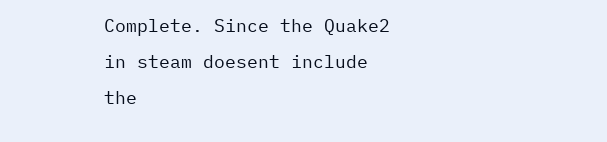Complete. Since the Quake2 in steam doesent include the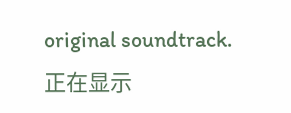original soundtrack.
正在显示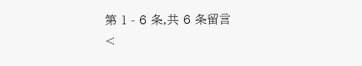第 1 - 6 条,共 6 条留言
<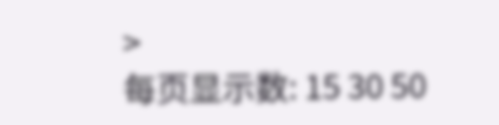>
每页显示数: 15 30 50